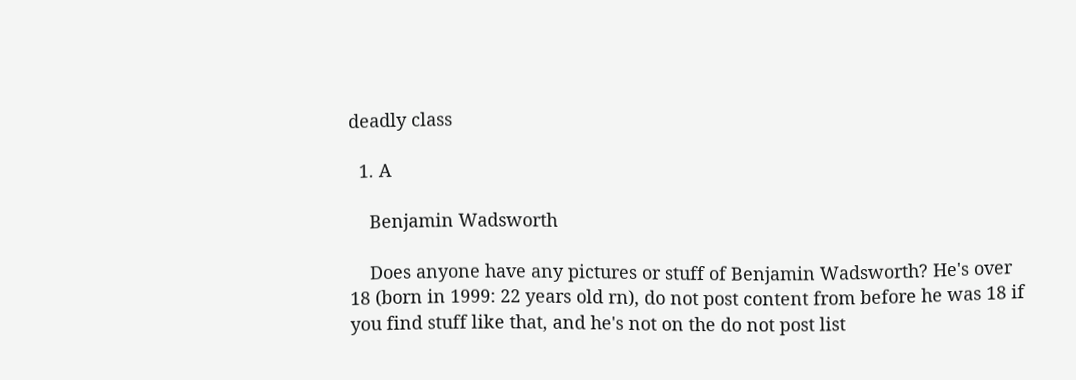deadly class

  1. A

    Benjamin Wadsworth

    Does anyone have any pictures or stuff of Benjamin Wadsworth? He's over 18 (born in 1999: 22 years old rn), do not post content from before he was 18 if you find stuff like that, and he's not on the do not post list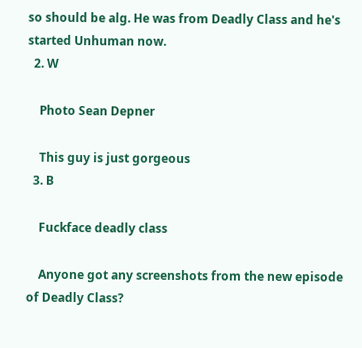so should be alg. He was from Deadly Class and he's started Unhuman now.
  2. W

    Photo Sean Depner

    This guy is just gorgeous
  3. B

    Fuckface deadly class

    Anyone got any screenshots from the new episode of Deadly Class?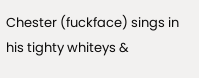Chester (fuckface) sings in his tighty whiteys &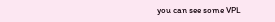you can see some VPL